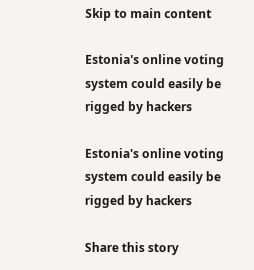Skip to main content

Estonia's online voting system could easily be rigged by hackers

Estonia's online voting system could easily be rigged by hackers

Share this story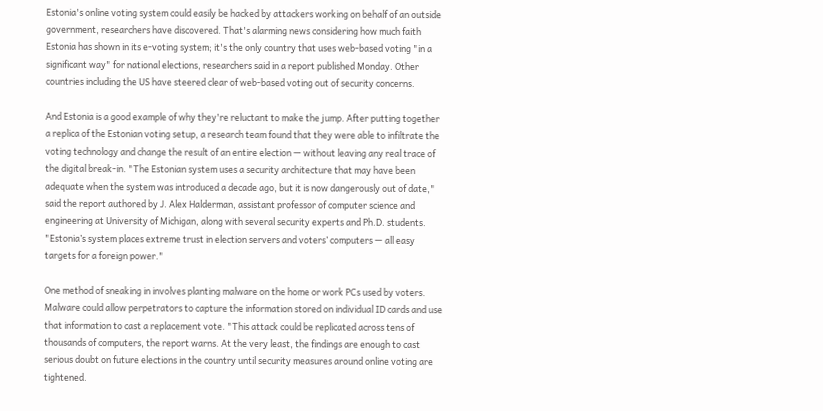Estonia's online voting system could easily be hacked by attackers working on behalf of an outside government, researchers have discovered. That's alarming news considering how much faith Estonia has shown in its e-voting system; it's the only country that uses web-based voting "in a significant way" for national elections, researchers said in a report published Monday. Other countries including the US have steered clear of web-based voting out of security concerns.

And Estonia is a good example of why they're reluctant to make the jump. After putting together a replica of the Estonian voting setup, a research team found that they were able to infiltrate the voting technology and change the result of an entire election — without leaving any real trace of the digital break-in. "The Estonian system uses a security architecture that may have been adequate when the system was introduced a decade ago, but it is now dangerously out of date," said the report authored by J. Alex Halderman, assistant professor of computer science and engineering at University of Michigan, along with several security experts and Ph.D. students. "Estonia’s system places extreme trust in election servers and voters’ computers — all easy targets for a foreign power."

One method of sneaking in involves planting malware on the home or work PCs used by voters. Malware could allow perpetrators to capture the information stored on individual ID cards and use that information to cast a replacement vote. "This attack could be replicated across tens of thousands of computers, the report warns. At the very least, the findings are enough to cast serious doubt on future elections in the country until security measures around online voting are tightened.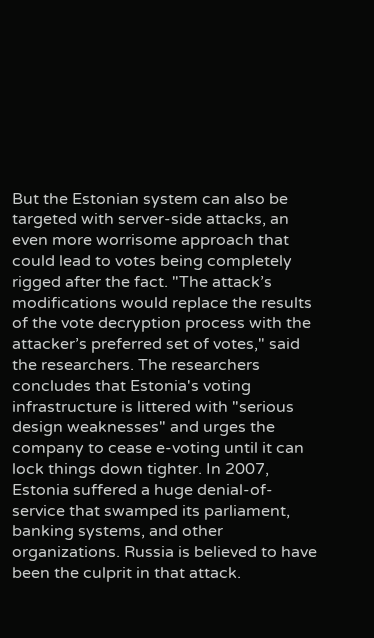But the Estonian system can also be targeted with server-side attacks, an even more worrisome approach that could lead to votes being completely rigged after the fact. "The attack’s modifications would replace the results of the vote decryption process with the attacker’s preferred set of votes," said the researchers. The researchers concludes that Estonia's voting infrastructure is littered with "serious design weaknesses" and urges the company to cease e-voting until it can lock things down tighter. In 2007, Estonia suffered a huge denial-of-service that swamped its parliament, banking systems, and other organizations. Russia is believed to have been the culprit in that attack.